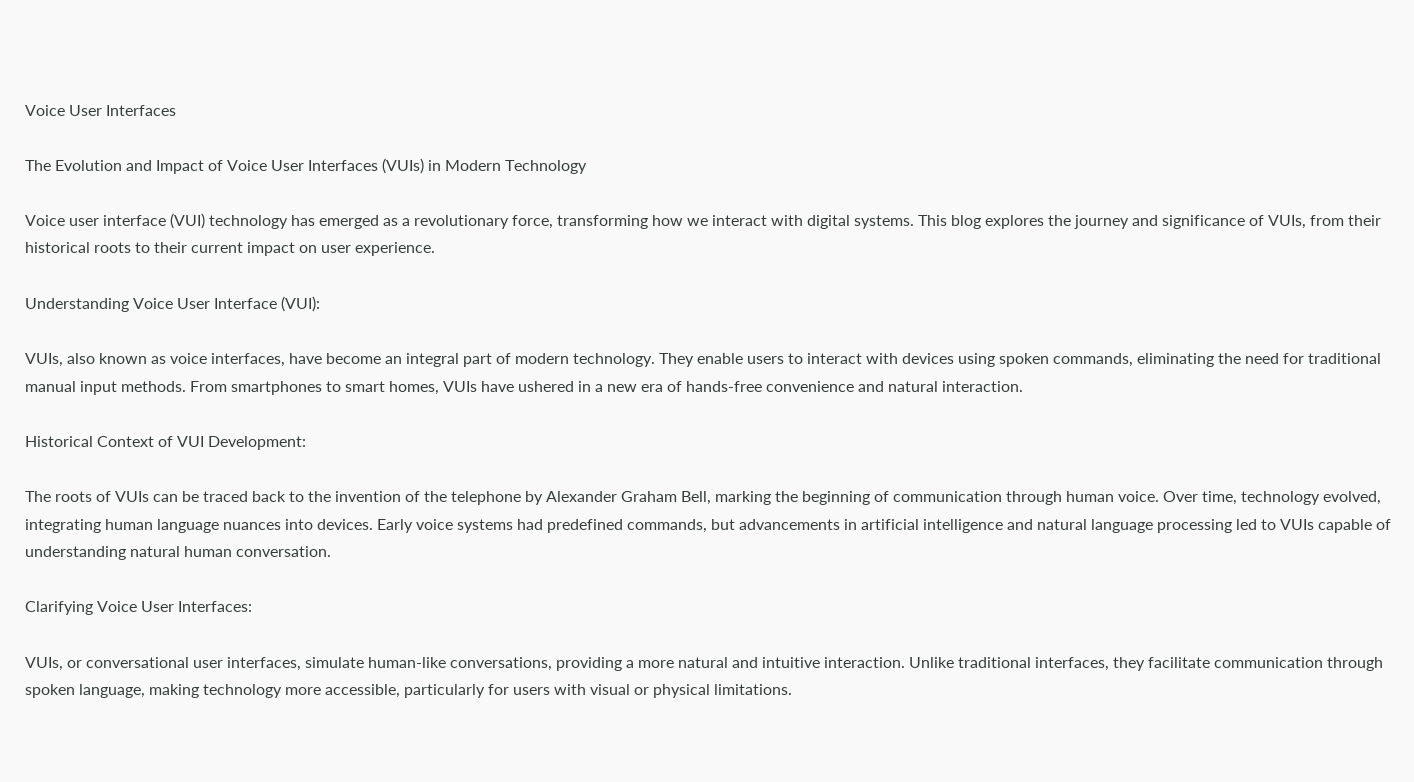Voice User Interfaces

The Evolution and Impact of Voice User Interfaces (VUIs) in Modern Technology

Voice user interface (VUI) technology has emerged as a revolutionary force, transforming how we interact with digital systems. This blog explores the journey and significance of VUIs, from their historical roots to their current impact on user experience.

Understanding Voice User Interface (VUI):

VUIs, also known as voice interfaces, have become an integral part of modern technology. They enable users to interact with devices using spoken commands, eliminating the need for traditional manual input methods. From smartphones to smart homes, VUIs have ushered in a new era of hands-free convenience and natural interaction.

Historical Context of VUI Development:

The roots of VUIs can be traced back to the invention of the telephone by Alexander Graham Bell, marking the beginning of communication through human voice. Over time, technology evolved, integrating human language nuances into devices. Early voice systems had predefined commands, but advancements in artificial intelligence and natural language processing led to VUIs capable of understanding natural human conversation.

Clarifying Voice User Interfaces:

VUIs, or conversational user interfaces, simulate human-like conversations, providing a more natural and intuitive interaction. Unlike traditional interfaces, they facilitate communication through spoken language, making technology more accessible, particularly for users with visual or physical limitations.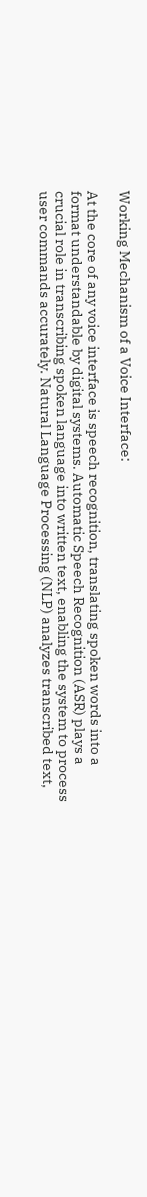Working Mechanism of a Voice Interface:

At the core of any voice interface is speech recognition, translating spoken words into a format understandable by digital systems. Automatic Speech Recognition (ASR) plays a crucial role in transcribing spoken language into written text, enabling the system to process user commands accurately. Natural Language Processing (NLP) analyzes transcribed text,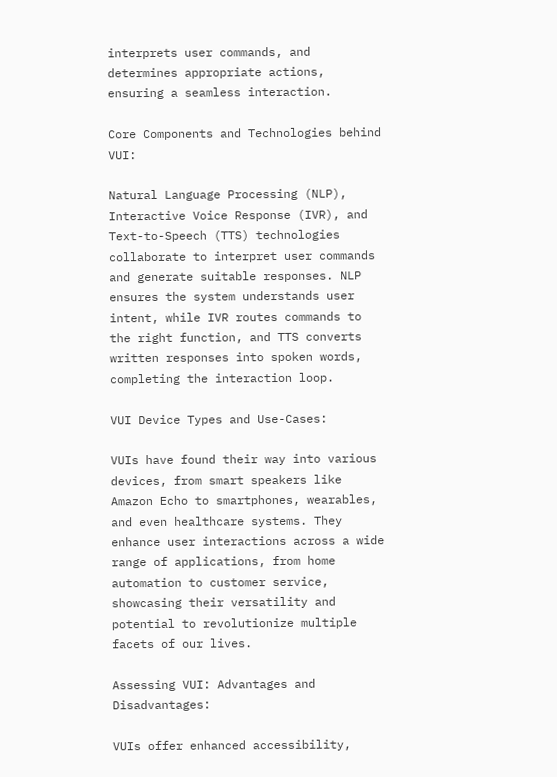interprets user commands, and determines appropriate actions, ensuring a seamless interaction.

Core Components and Technologies behind VUI:

Natural Language Processing (NLP), Interactive Voice Response (IVR), and Text-to-Speech (TTS) technologies collaborate to interpret user commands and generate suitable responses. NLP ensures the system understands user intent, while IVR routes commands to the right function, and TTS converts written responses into spoken words, completing the interaction loop.

VUI Device Types and Use-Cases:

VUIs have found their way into various devices, from smart speakers like Amazon Echo to smartphones, wearables, and even healthcare systems. They enhance user interactions across a wide range of applications, from home automation to customer service, showcasing their versatility and potential to revolutionize multiple facets of our lives.

Assessing VUI: Advantages and Disadvantages:

VUIs offer enhanced accessibility,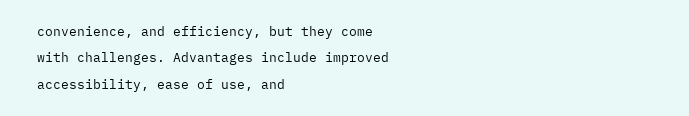convenience, and efficiency, but they come with challenges. Advantages include improved accessibility, ease of use, and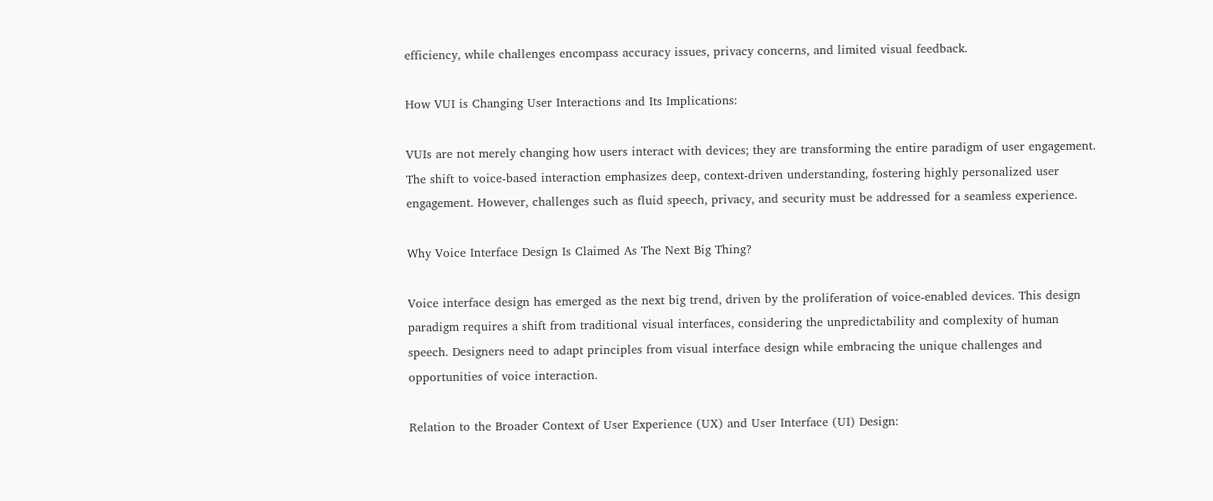efficiency, while challenges encompass accuracy issues, privacy concerns, and limited visual feedback.

How VUI is Changing User Interactions and Its Implications:

VUIs are not merely changing how users interact with devices; they are transforming the entire paradigm of user engagement. The shift to voice-based interaction emphasizes deep, context-driven understanding, fostering highly personalized user engagement. However, challenges such as fluid speech, privacy, and security must be addressed for a seamless experience.

Why Voice Interface Design Is Claimed As The Next Big Thing?

Voice interface design has emerged as the next big trend, driven by the proliferation of voice-enabled devices. This design paradigm requires a shift from traditional visual interfaces, considering the unpredictability and complexity of human speech. Designers need to adapt principles from visual interface design while embracing the unique challenges and opportunities of voice interaction.

Relation to the Broader Context of User Experience (UX) and User Interface (UI) Design: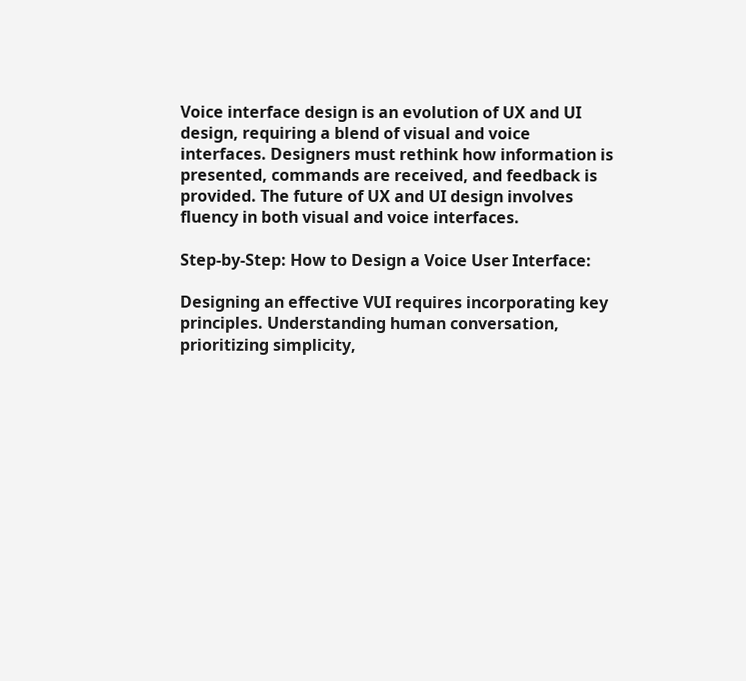Voice interface design is an evolution of UX and UI design, requiring a blend of visual and voice interfaces. Designers must rethink how information is presented, commands are received, and feedback is provided. The future of UX and UI design involves fluency in both visual and voice interfaces.

Step-by-Step: How to Design a Voice User Interface:

Designing an effective VUI requires incorporating key principles. Understanding human conversation, prioritizing simplicity,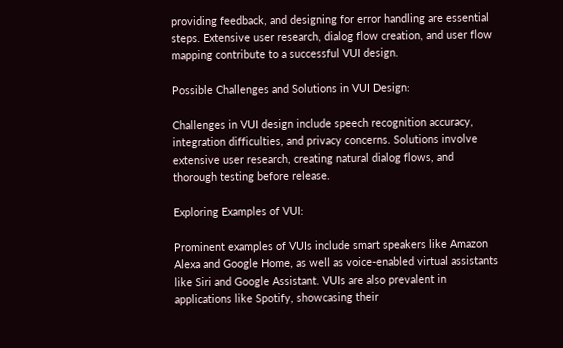providing feedback, and designing for error handling are essential steps. Extensive user research, dialog flow creation, and user flow mapping contribute to a successful VUI design.

Possible Challenges and Solutions in VUI Design:

Challenges in VUI design include speech recognition accuracy, integration difficulties, and privacy concerns. Solutions involve extensive user research, creating natural dialog flows, and thorough testing before release.

Exploring Examples of VUI:

Prominent examples of VUIs include smart speakers like Amazon Alexa and Google Home, as well as voice-enabled virtual assistants like Siri and Google Assistant. VUIs are also prevalent in applications like Spotify, showcasing their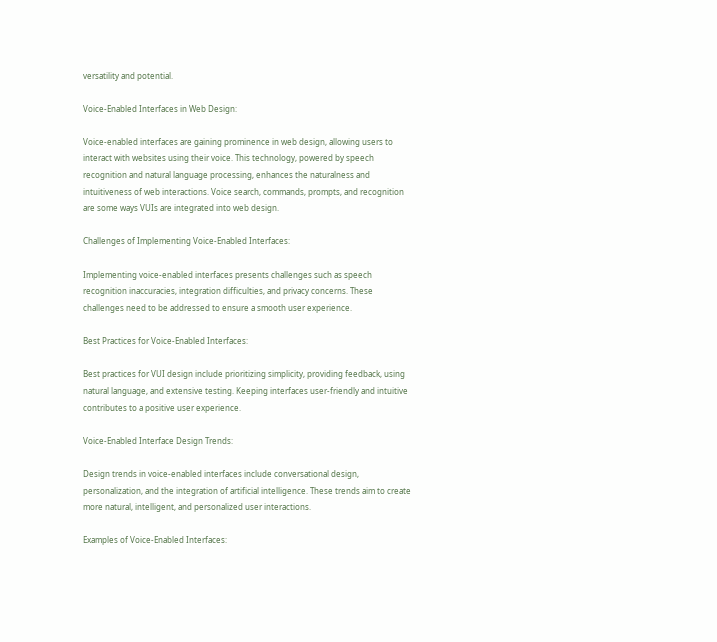versatility and potential.

Voice-Enabled Interfaces in Web Design:

Voice-enabled interfaces are gaining prominence in web design, allowing users to interact with websites using their voice. This technology, powered by speech recognition and natural language processing, enhances the naturalness and intuitiveness of web interactions. Voice search, commands, prompts, and recognition are some ways VUIs are integrated into web design.

Challenges of Implementing Voice-Enabled Interfaces:

Implementing voice-enabled interfaces presents challenges such as speech recognition inaccuracies, integration difficulties, and privacy concerns. These challenges need to be addressed to ensure a smooth user experience.

Best Practices for Voice-Enabled Interfaces:

Best practices for VUI design include prioritizing simplicity, providing feedback, using natural language, and extensive testing. Keeping interfaces user-friendly and intuitive contributes to a positive user experience.

Voice-Enabled Interface Design Trends:

Design trends in voice-enabled interfaces include conversational design, personalization, and the integration of artificial intelligence. These trends aim to create more natural, intelligent, and personalized user interactions.

Examples of Voice-Enabled Interfaces: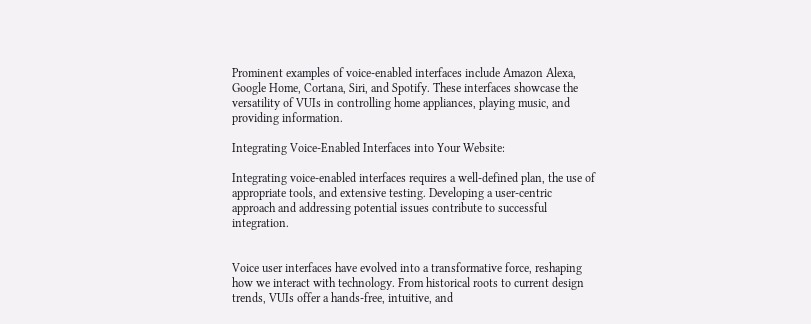Prominent examples of voice-enabled interfaces include Amazon Alexa, Google Home, Cortana, Siri, and Spotify. These interfaces showcase the versatility of VUIs in controlling home appliances, playing music, and providing information.

Integrating Voice-Enabled Interfaces into Your Website:

Integrating voice-enabled interfaces requires a well-defined plan, the use of appropriate tools, and extensive testing. Developing a user-centric approach and addressing potential issues contribute to successful integration.


Voice user interfaces have evolved into a transformative force, reshaping how we interact with technology. From historical roots to current design trends, VUIs offer a hands-free, intuitive, and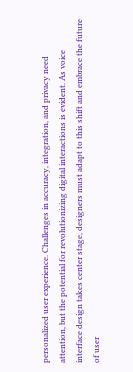personalized user experience. Challenges in accuracy, integration, and privacy need attention, but the potential for revolutionizing digital interactions is evident. As voice interface design takes center stage, designers must adapt to this shift and embrace the future of user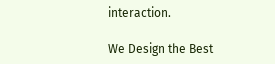interaction.

We Design the Best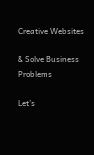Creative Websites

& Solve Business Problems

Let’s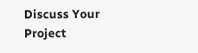Discuss Your Project